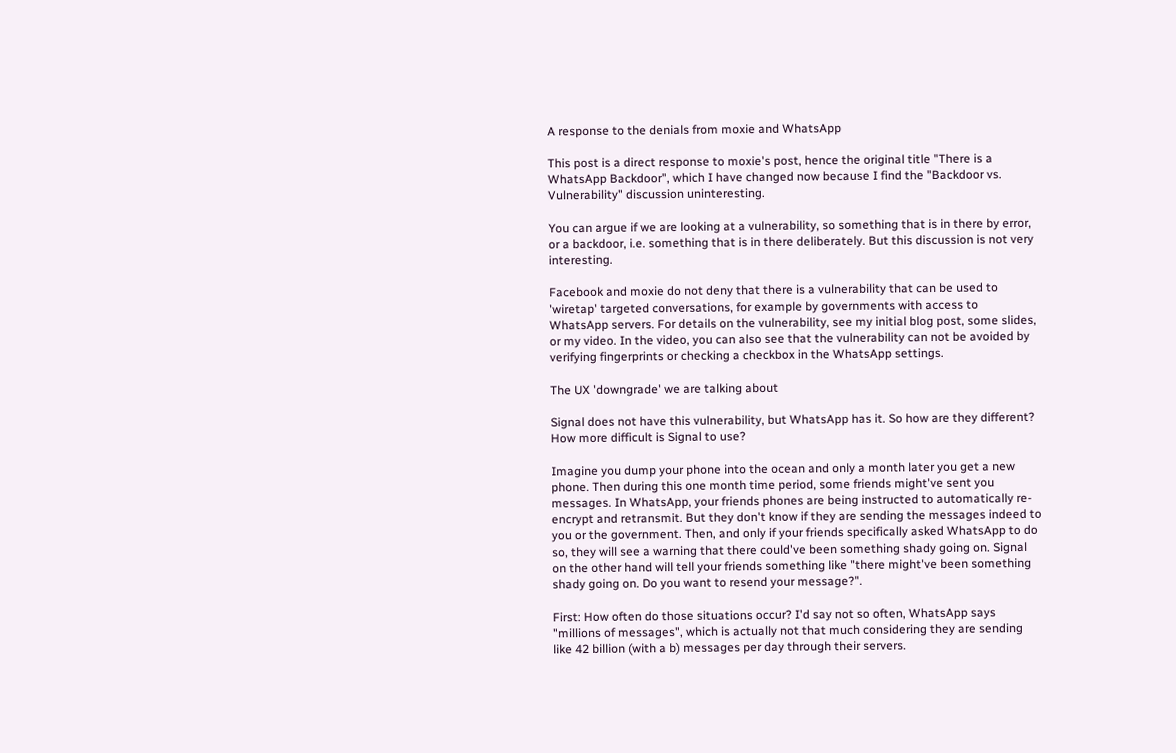A response to the denials from moxie and WhatsApp

This post is a direct response to moxie's post, hence the original title "There is a WhatsApp Backdoor", which I have changed now because I find the "Backdoor vs. Vulnerability" discussion uninteresting.

You can argue if we are looking at a vulnerability, so something that is in there by error, or a backdoor, i.e. something that is in there deliberately. But this discussion is not very interesting.

Facebook and moxie do not deny that there is a vulnerability that can be used to 'wiretap' targeted conversations, for example by governments with access to WhatsApp servers. For details on the vulnerability, see my initial blog post, some slides, or my video. In the video, you can also see that the vulnerability can not be avoided by verifying fingerprints or checking a checkbox in the WhatsApp settings.

The UX 'downgrade' we are talking about

Signal does not have this vulnerability, but WhatsApp has it. So how are they different? How more difficult is Signal to use?

Imagine you dump your phone into the ocean and only a month later you get a new phone. Then during this one month time period, some friends might've sent you messages. In WhatsApp, your friends phones are being instructed to automatically re-encrypt and retransmit. But they don't know if they are sending the messages indeed to you or the government. Then, and only if your friends specifically asked WhatsApp to do so, they will see a warning that there could've been something shady going on. Signal on the other hand will tell your friends something like "there might've been something shady going on. Do you want to resend your message?".

First: How often do those situations occur? I'd say not so often, WhatsApp says "millions of messages", which is actually not that much considering they are sending like 42 billion (with a b) messages per day through their servers.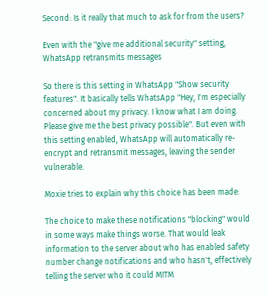Second: Is it really that much to ask for from the users?

Even with the "give me additional security" setting, WhatsApp retransmits messages

So there is this setting in WhatsApp "Show security features". It basically tells WhatsApp "Hey, I'm especially concerned about my privacy. I know what I am doing. Please give me the best privacy possible". But even with this setting enabled, WhatsApp will automatically re-encrypt and retransmit messages, leaving the sender vulnerable.

Moxie tries to explain why this choice has been made:

The choice to make these notifications "blocking" would in some ways make things worse. That would leak information to the server about who has enabled safety number change notifications and who hasn't, effectively telling the server who it could MITM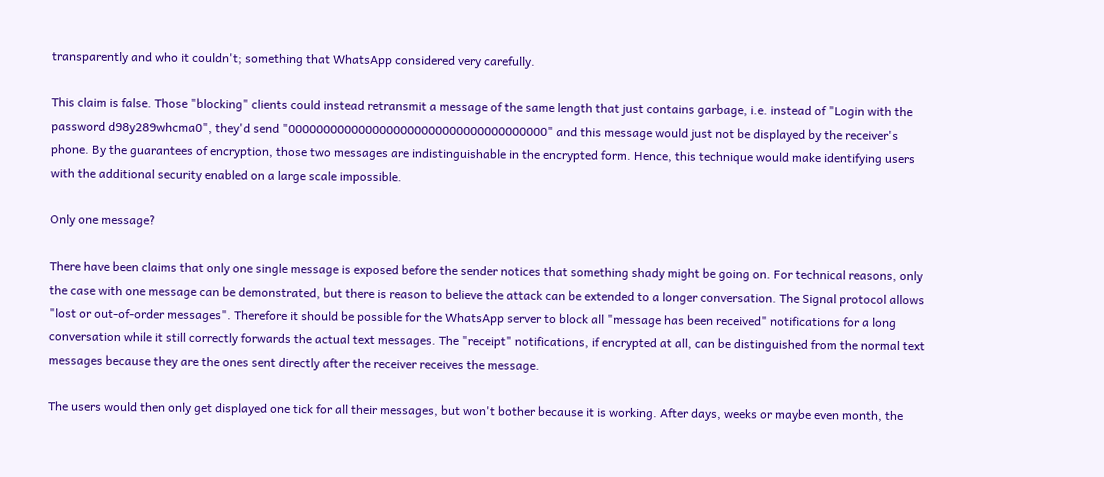transparently and who it couldn't; something that WhatsApp considered very carefully.

This claim is false. Those "blocking" clients could instead retransmit a message of the same length that just contains garbage, i.e. instead of "Login with the password d98y289whcma0", they'd send "0000000000000000000000000000000000000" and this message would just not be displayed by the receiver's phone. By the guarantees of encryption, those two messages are indistinguishable in the encrypted form. Hence, this technique would make identifying users with the additional security enabled on a large scale impossible.

Only one message?

There have been claims that only one single message is exposed before the sender notices that something shady might be going on. For technical reasons, only the case with one message can be demonstrated, but there is reason to believe the attack can be extended to a longer conversation. The Signal protocol allows "lost or out-of-order messages". Therefore it should be possible for the WhatsApp server to block all "message has been received" notifications for a long conversation while it still correctly forwards the actual text messages. The "receipt" notifications, if encrypted at all, can be distinguished from the normal text messages because they are the ones sent directly after the receiver receives the message.

The users would then only get displayed one tick for all their messages, but won't bother because it is working. After days, weeks or maybe even month, the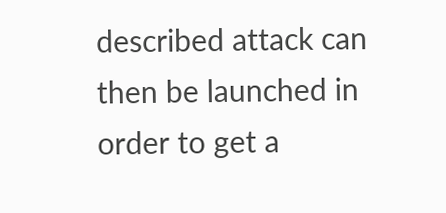described attack can then be launched in order to get a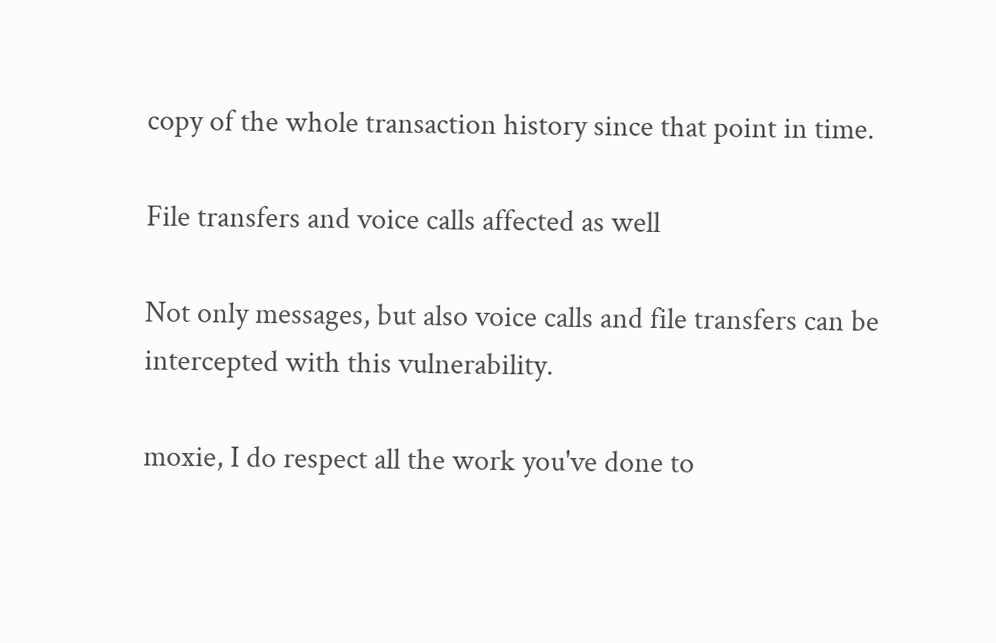copy of the whole transaction history since that point in time.

File transfers and voice calls affected as well

Not only messages, but also voice calls and file transfers can be intercepted with this vulnerability.

moxie, I do respect all the work you've done to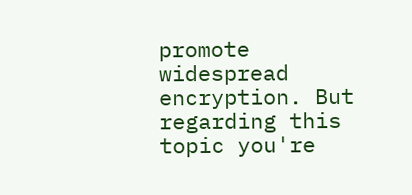promote widespread encryption. But regarding this topic you're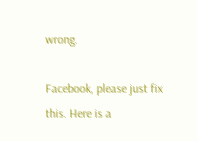wrong.

Facebook, please just fix this. Here is a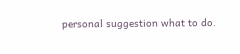personal suggestion what to do.